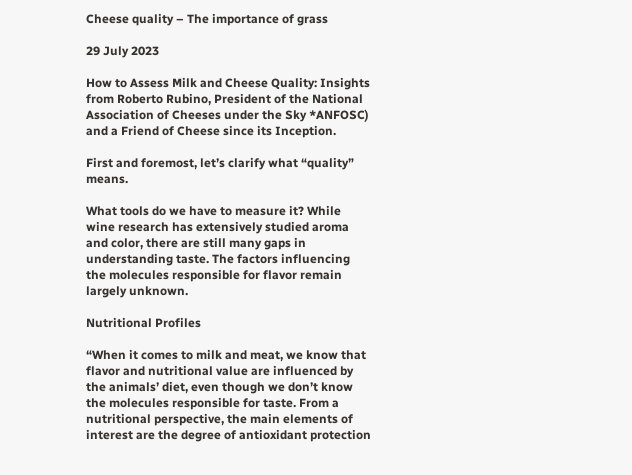Cheese quality – The importance of grass

29 July 2023

How to Assess Milk and Cheese Quality: Insights from Roberto Rubino, President of the National Association of Cheeses under the Sky *ANFOSC) and a Friend of Cheese since its Inception.

First and foremost, let’s clarify what “quality” means.

What tools do we have to measure it? While wine research has extensively studied aroma and color, there are still many gaps in understanding taste. The factors influencing the molecules responsible for flavor remain largely unknown.

Nutritional Profiles

“When it comes to milk and meat, we know that flavor and nutritional value are influenced by the animals’ diet, even though we don’t know the molecules responsible for taste. From a nutritional perspective, the main elements of interest are the degree of antioxidant protection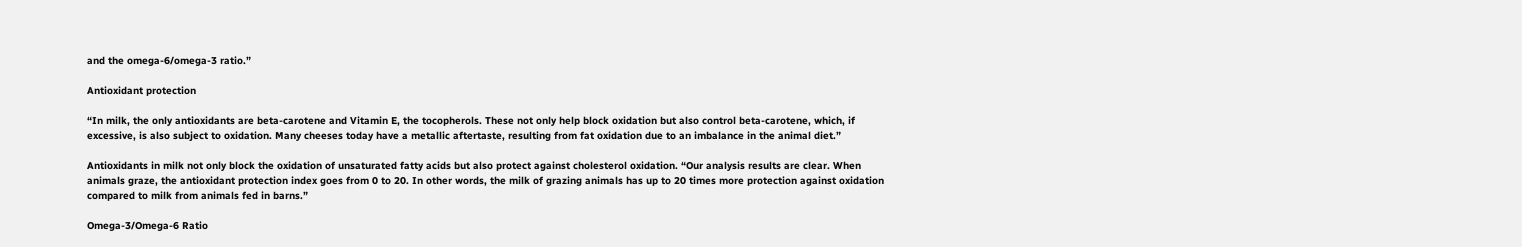and the omega-6/omega-3 ratio.”

Antioxidant protection

“In milk, the only antioxidants are beta-carotene and Vitamin E, the tocopherols. These not only help block oxidation but also control beta-carotene, which, if excessive, is also subject to oxidation. Many cheeses today have a metallic aftertaste, resulting from fat oxidation due to an imbalance in the animal diet.”

Antioxidants in milk not only block the oxidation of unsaturated fatty acids but also protect against cholesterol oxidation. “Our analysis results are clear. When animals graze, the antioxidant protection index goes from 0 to 20. In other words, the milk of grazing animals has up to 20 times more protection against oxidation compared to milk from animals fed in barns.”

Omega-3/Omega-6 Ratio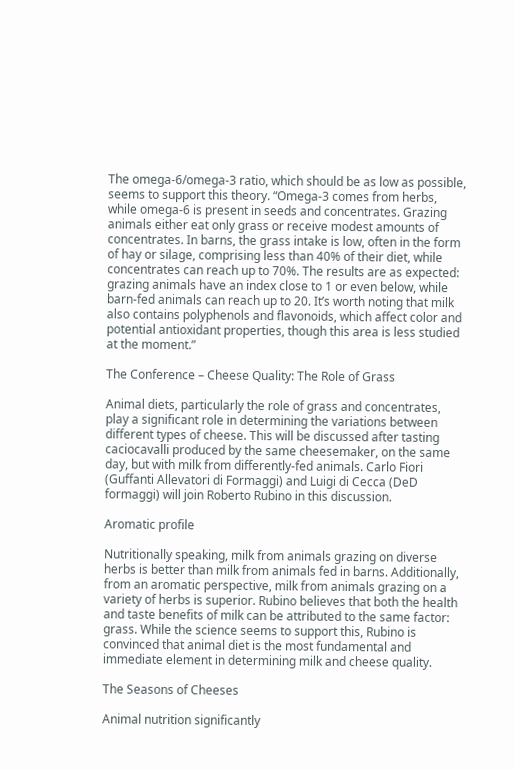The omega-6/omega-3 ratio, which should be as low as possible, seems to support this theory. “Omega-3 comes from herbs, while omega-6 is present in seeds and concentrates. Grazing animals either eat only grass or receive modest amounts of concentrates. In barns, the grass intake is low, often in the form of hay or silage, comprising less than 40% of their diet, while concentrates can reach up to 70%. The results are as expected: grazing animals have an index close to 1 or even below, while barn-fed animals can reach up to 20. It’s worth noting that milk also contains polyphenols and flavonoids, which affect color and potential antioxidant properties, though this area is less studied at the moment.”

The Conference – Cheese Quality: The Role of Grass

Animal diets, particularly the role of grass and concentrates, play a significant role in determining the variations between different types of cheese. This will be discussed after tasting caciocavalli produced by the same cheesemaker, on the same day, but with milk from differently-fed animals. Carlo Fiori (Guffanti Allevatori di Formaggi) and Luigi di Cecca (DeD formaggi) will join Roberto Rubino in this discussion.

Aromatic profile

Nutritionally speaking, milk from animals grazing on diverse herbs is better than milk from animals fed in barns. Additionally, from an aromatic perspective, milk from animals grazing on a variety of herbs is superior. Rubino believes that both the health and taste benefits of milk can be attributed to the same factor: grass. While the science seems to support this, Rubino is convinced that animal diet is the most fundamental and immediate element in determining milk and cheese quality.

The Seasons of Cheeses

Animal nutrition significantly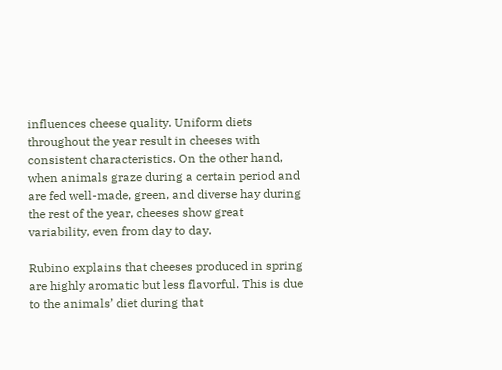influences cheese quality. Uniform diets throughout the year result in cheeses with consistent characteristics. On the other hand, when animals graze during a certain period and are fed well-made, green, and diverse hay during the rest of the year, cheeses show great variability, even from day to day.

Rubino explains that cheeses produced in spring are highly aromatic but less flavorful. This is due to the animals’ diet during that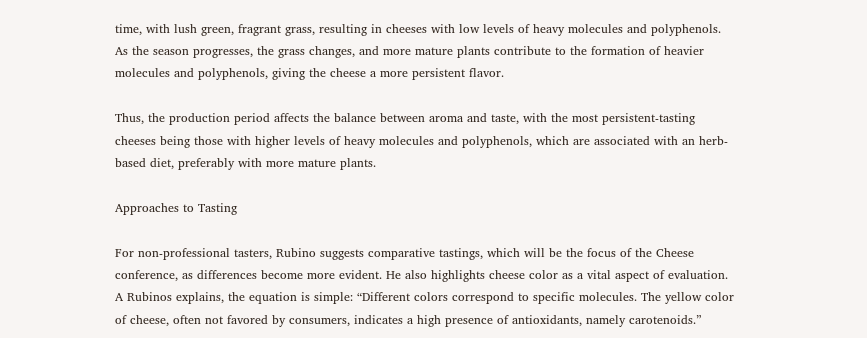time, with lush green, fragrant grass, resulting in cheeses with low levels of heavy molecules and polyphenols. As the season progresses, the grass changes, and more mature plants contribute to the formation of heavier molecules and polyphenols, giving the cheese a more persistent flavor.

Thus, the production period affects the balance between aroma and taste, with the most persistent-tasting cheeses being those with higher levels of heavy molecules and polyphenols, which are associated with an herb-based diet, preferably with more mature plants.

Approaches to Tasting

For non-professional tasters, Rubino suggests comparative tastings, which will be the focus of the Cheese conference, as differences become more evident. He also highlights cheese color as a vital aspect of evaluation. A Rubinos explains, the equation is simple: “Different colors correspond to specific molecules. The yellow color of cheese, often not favored by consumers, indicates a high presence of antioxidants, namely carotenoids.”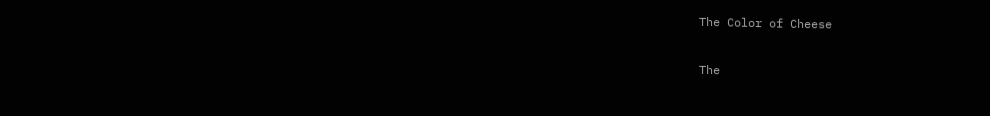The Color of Cheese

The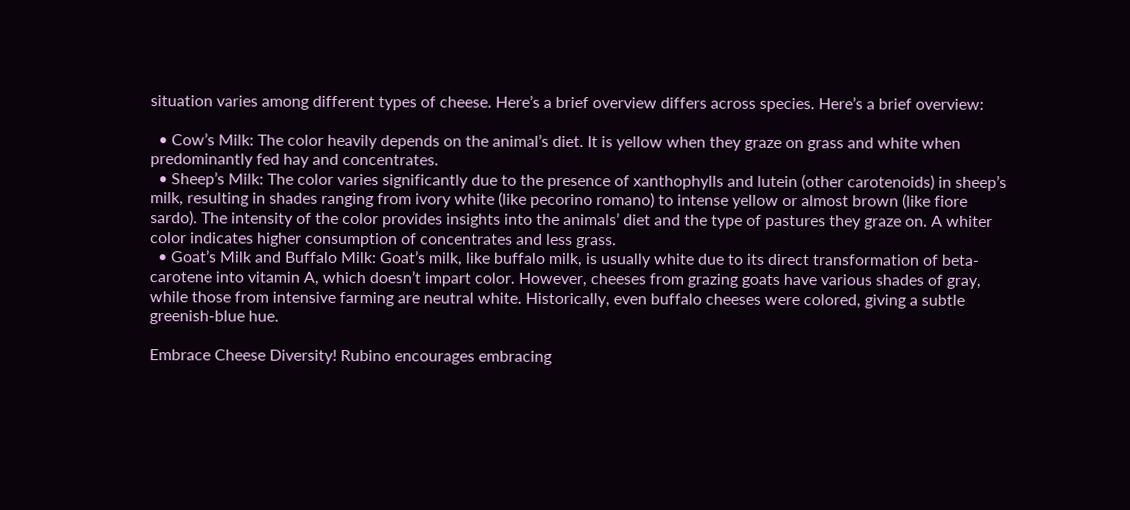situation varies among different types of cheese. Here’s a brief overview differs across species. Here’s a brief overview:

  • Cow’s Milk: The color heavily depends on the animal’s diet. It is yellow when they graze on grass and white when predominantly fed hay and concentrates.
  • Sheep’s Milk: The color varies significantly due to the presence of xanthophylls and lutein (other carotenoids) in sheep’s milk, resulting in shades ranging from ivory white (like pecorino romano) to intense yellow or almost brown (like fiore sardo). The intensity of the color provides insights into the animals’ diet and the type of pastures they graze on. A whiter color indicates higher consumption of concentrates and less grass.
  • Goat’s Milk and Buffalo Milk: Goat’s milk, like buffalo milk, is usually white due to its direct transformation of beta-carotene into vitamin A, which doesn’t impart color. However, cheeses from grazing goats have various shades of gray, while those from intensive farming are neutral white. Historically, even buffalo cheeses were colored, giving a subtle greenish-blue hue.

Embrace Cheese Diversity! Rubino encourages embracing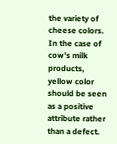the variety of cheese colors. In the case of cow’s milk products, yellow color should be seen as a positive attribute rather than a defect.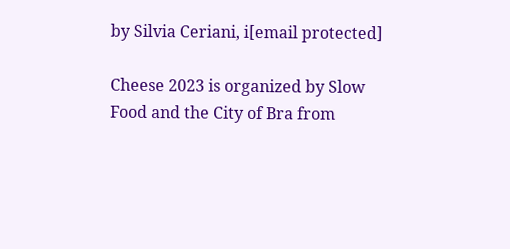by Silvia Ceriani, i[email protected]

Cheese 2023 is organized by Slow Food and the City of Bra from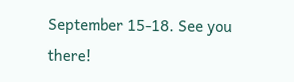September 15-18. See you there!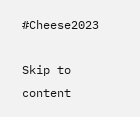#Cheese2023

Skip to content